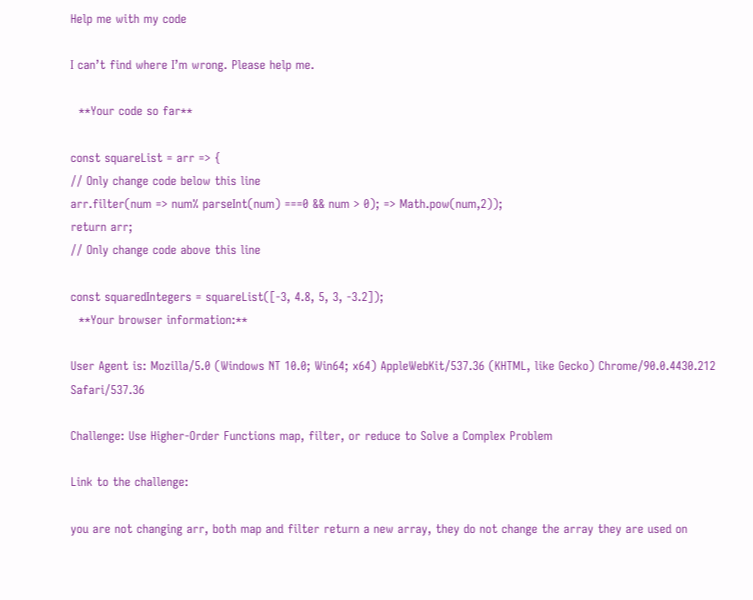Help me with my code

I can’t find where I’m wrong. Please help me.

  **Your code so far**

const squareList = arr => {
// Only change code below this line
arr.filter(num => num% parseInt(num) ===0 && num > 0); => Math.pow(num,2));
return arr;
// Only change code above this line

const squaredIntegers = squareList([-3, 4.8, 5, 3, -3.2]);
  **Your browser information:**

User Agent is: Mozilla/5.0 (Windows NT 10.0; Win64; x64) AppleWebKit/537.36 (KHTML, like Gecko) Chrome/90.0.4430.212 Safari/537.36

Challenge: Use Higher-Order Functions map, filter, or reduce to Solve a Complex Problem

Link to the challenge:

you are not changing arr, both map and filter return a new array, they do not change the array they are used on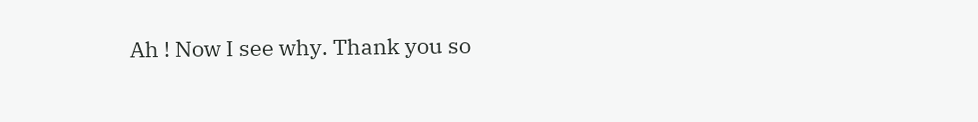Ah ! Now I see why. Thank you so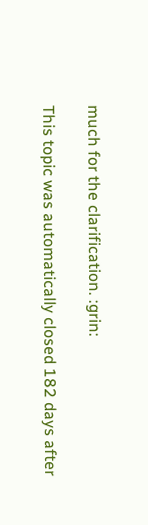much for the clarification. :grin:

This topic was automatically closed 182 days after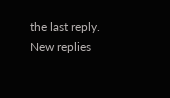the last reply. New replies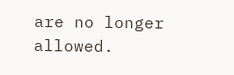are no longer allowed.